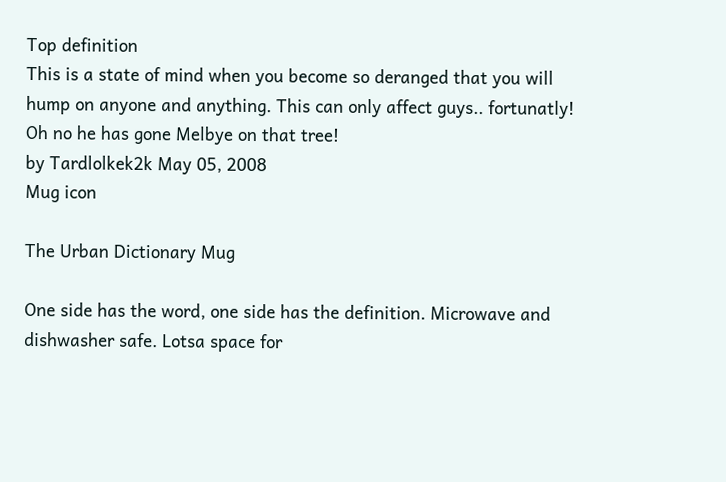Top definition
This is a state of mind when you become so deranged that you will hump on anyone and anything. This can only affect guys.. fortunatly!
Oh no he has gone Melbye on that tree!
by Tardlolkek2k May 05, 2008
Mug icon

The Urban Dictionary Mug

One side has the word, one side has the definition. Microwave and dishwasher safe. Lotsa space for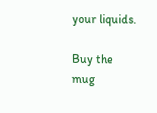your liquids.

Buy the mug